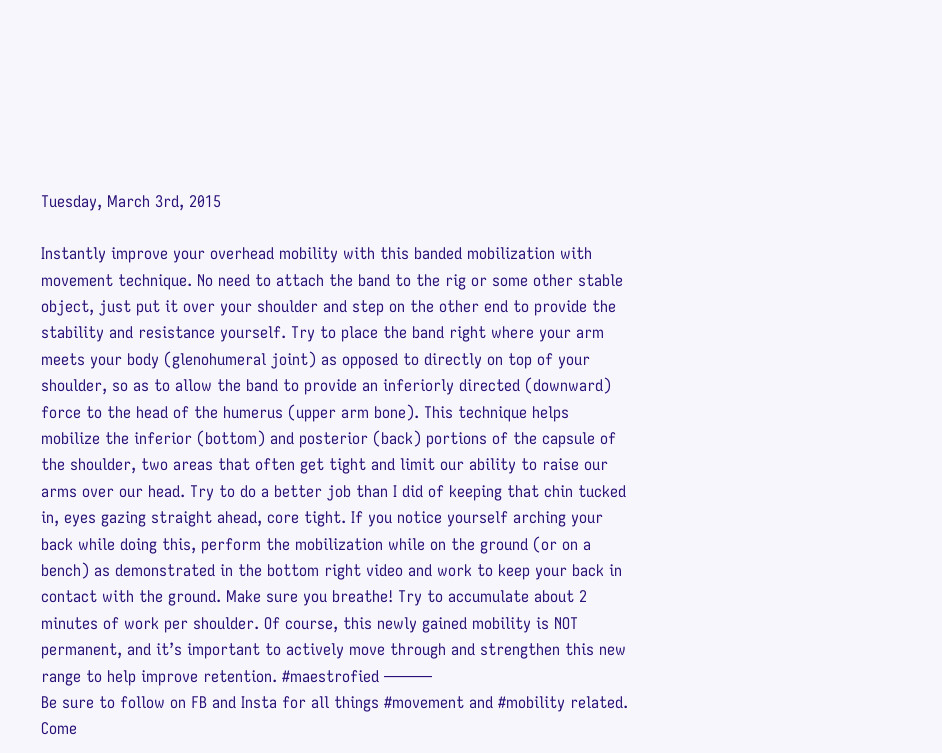Tuesday, March 3rd, 2015

Instantly improve your overhead mobility with this banded mobilization with movement technique. No need to attach the band to the rig or some other stable object, just put it over your shoulder and step on the other end to provide the stability and resistance yourself. Try to place the band right where your arm meets your body (glenohumeral joint) as opposed to directly on top of your shoulder, so as to allow the band to provide an inferiorly directed (downward) force to the head of the humerus (upper arm bone). This technique helps mobilize the inferior (bottom) and posterior (back) portions of the capsule of the shoulder, two areas that often get tight and limit our ability to raise our arms over our head. Try to do a better job than I did of keeping that chin tucked in, eyes gazing straight ahead, core tight. If you notice yourself arching your back while doing this, perform the mobilization while on the ground (or on a bench) as demonstrated in the bottom right video and work to keep your back in contact with the ground. Make sure you breathe! Try to accumulate about 2 minutes of work per shoulder. Of course, this newly gained mobility is NOT permanent, and it’s important to actively move through and strengthen this new range to help improve retention. #maestrofied ———
Be sure to follow on FB and Insta for all things #movement and #mobility related. Come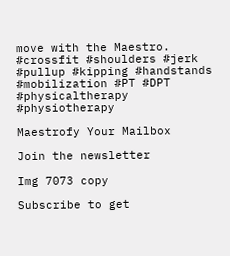move with the Maestro. #crossfit #shoulders #jerk #pullup #kipping #handstands #mobilization #PT #DPT #physicaltherapy #physiotherapy

Maestrofy Your Mailbox

Join the newsletter

Img 7073 copy

Subscribe to get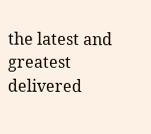the latest and greatest delivered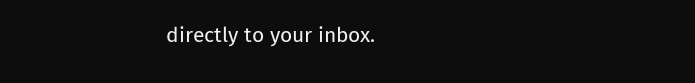directly to your inbox.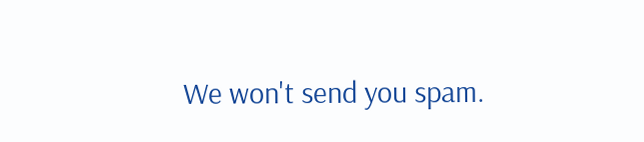We won't send you spam.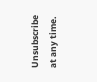Unsubscribe at any time.